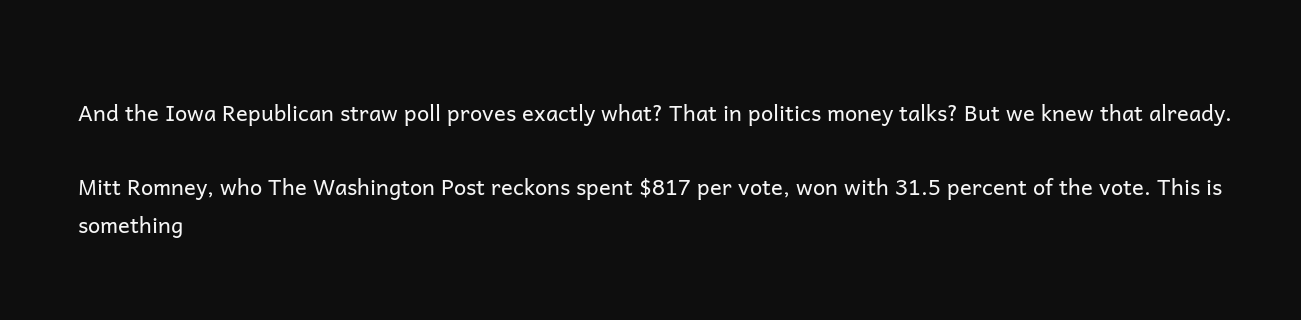And the Iowa Republican straw poll proves exactly what? That in politics money talks? But we knew that already.

Mitt Romney, who The Washington Post reckons spent $817 per vote, won with 31.5 percent of the vote. This is something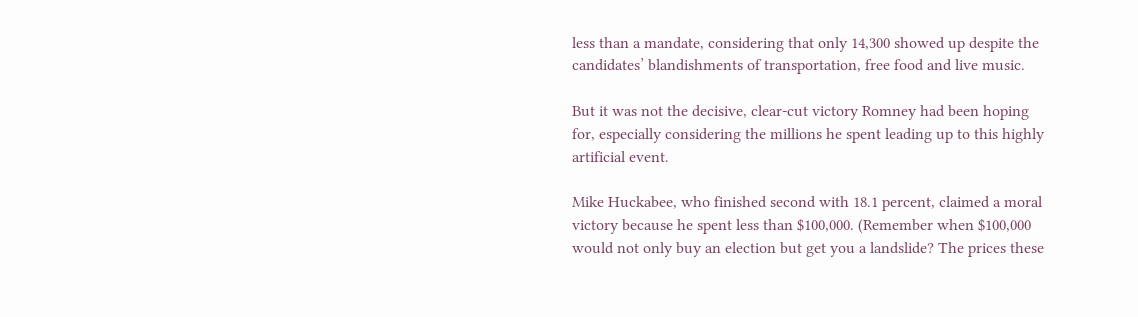less than a mandate, considering that only 14,300 showed up despite the candidates’ blandishments of transportation, free food and live music.

But it was not the decisive, clear-cut victory Romney had been hoping for, especially considering the millions he spent leading up to this highly artificial event.

Mike Huckabee, who finished second with 18.1 percent, claimed a moral victory because he spent less than $100,000. (Remember when $100,000 would not only buy an election but get you a landslide? The prices these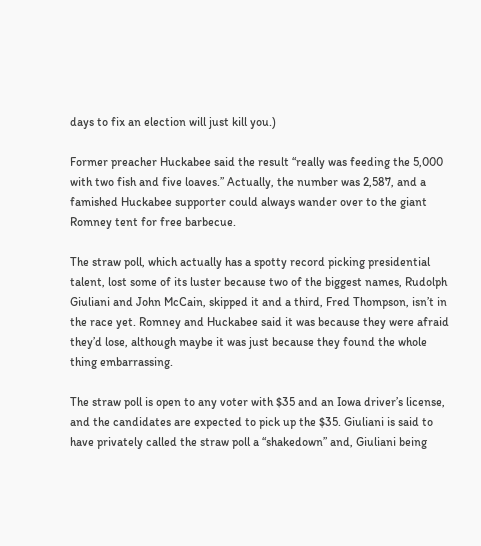days to fix an election will just kill you.)

Former preacher Huckabee said the result “really was feeding the 5,000 with two fish and five loaves.” Actually, the number was 2,587, and a famished Huckabee supporter could always wander over to the giant Romney tent for free barbecue.

The straw poll, which actually has a spotty record picking presidential talent, lost some of its luster because two of the biggest names, Rudolph Giuliani and John McCain, skipped it and a third, Fred Thompson, isn’t in the race yet. Romney and Huckabee said it was because they were afraid they’d lose, although maybe it was just because they found the whole thing embarrassing.

The straw poll is open to any voter with $35 and an Iowa driver’s license, and the candidates are expected to pick up the $35. Giuliani is said to have privately called the straw poll a “shakedown” and, Giuliani being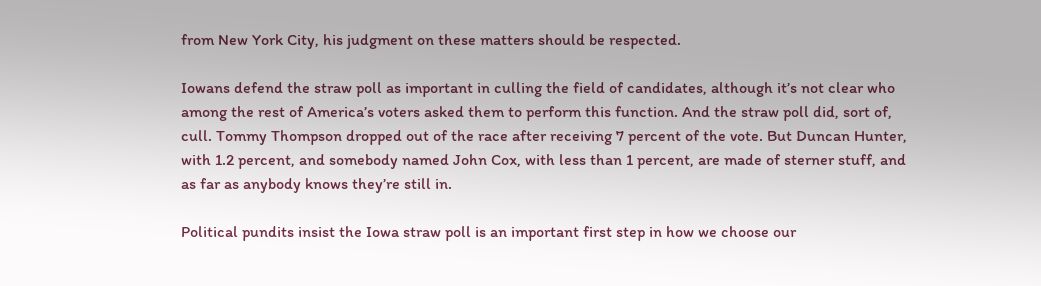from New York City, his judgment on these matters should be respected.

Iowans defend the straw poll as important in culling the field of candidates, although it’s not clear who among the rest of America’s voters asked them to perform this function. And the straw poll did, sort of, cull. Tommy Thompson dropped out of the race after receiving 7 percent of the vote. But Duncan Hunter, with 1.2 percent, and somebody named John Cox, with less than 1 percent, are made of sterner stuff, and as far as anybody knows they’re still in.

Political pundits insist the Iowa straw poll is an important first step in how we choose our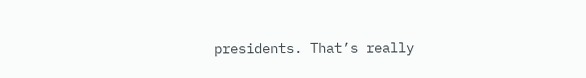presidents. That’s really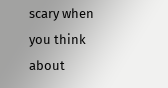scary when you think about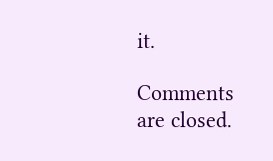it.

Comments are closed.